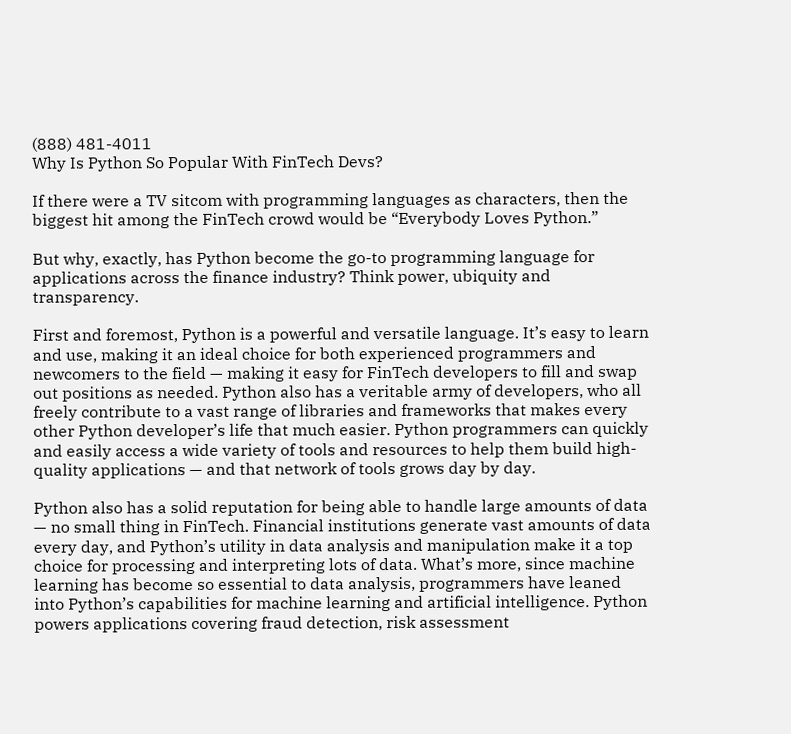(888) 481-4011
Why Is Python So Popular With FinTech Devs?

If there were a TV sitcom with programming languages as characters, then the biggest hit among the FinTech crowd would be “Everybody Loves Python.”

But why, exactly, has Python become the go-to programming language for applications across the finance industry? Think power, ubiquity and transparency.

First and foremost, Python is a powerful and versatile language. It’s easy to learn and use, making it an ideal choice for both experienced programmers and newcomers to the field — making it easy for FinTech developers to fill and swap out positions as needed. Python also has a veritable army of developers, who all freely contribute to a vast range of libraries and frameworks that makes every other Python developer’s life that much easier. Python programmers can quickly and easily access a wide variety of tools and resources to help them build high-quality applications — and that network of tools grows day by day.

Python also has a solid reputation for being able to handle large amounts of data — no small thing in FinTech. Financial institutions generate vast amounts of data every day, and Python’s utility in data analysis and manipulation make it a top choice for processing and interpreting lots of data. What’s more, since machine learning has become so essential to data analysis, programmers have leaned into Python’s capabilities for machine learning and artificial intelligence. Python powers applications covering fraud detection, risk assessment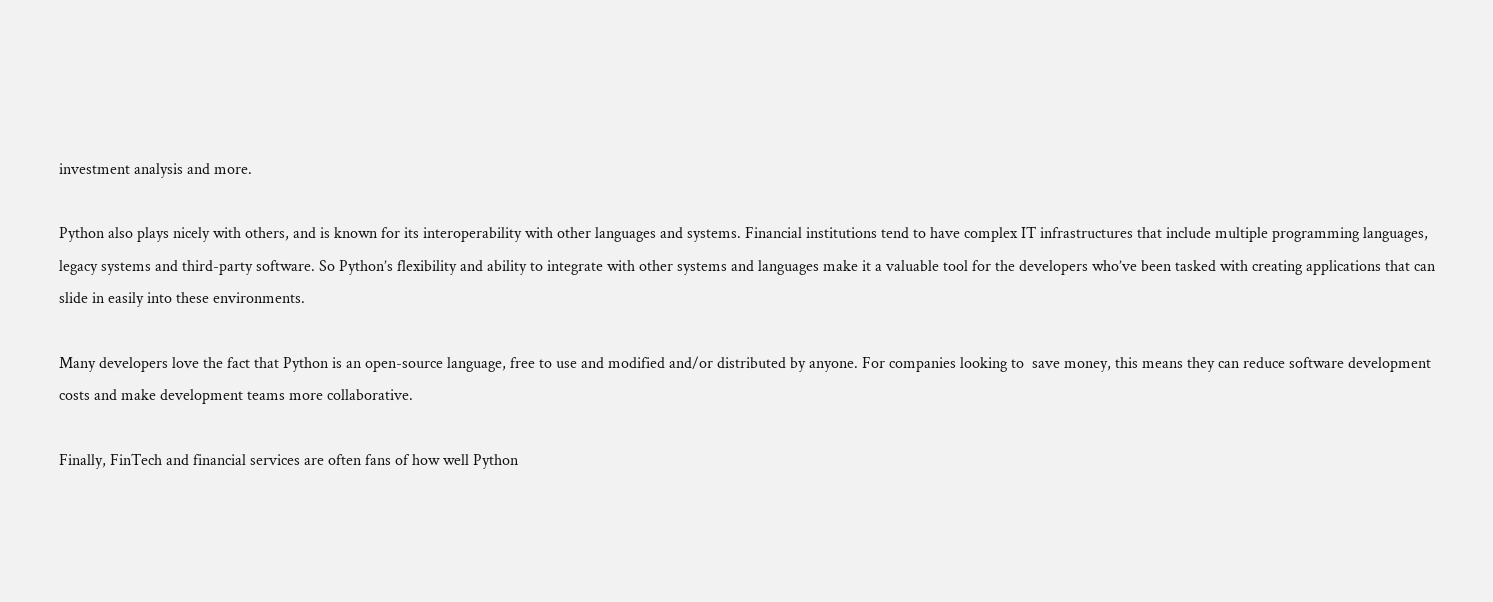investment analysis and more.

Python also plays nicely with others, and is known for its interoperability with other languages and systems. Financial institutions tend to have complex IT infrastructures that include multiple programming languages, legacy systems and third-party software. So Python’s flexibility and ability to integrate with other systems and languages make it a valuable tool for the developers who’ve been tasked with creating applications that can slide in easily into these environments.

Many developers love the fact that Python is an open-source language, free to use and modified and/or distributed by anyone. For companies looking to  save money, this means they can reduce software development costs and make development teams more collaborative.

Finally, FinTech and financial services are often fans of how well Python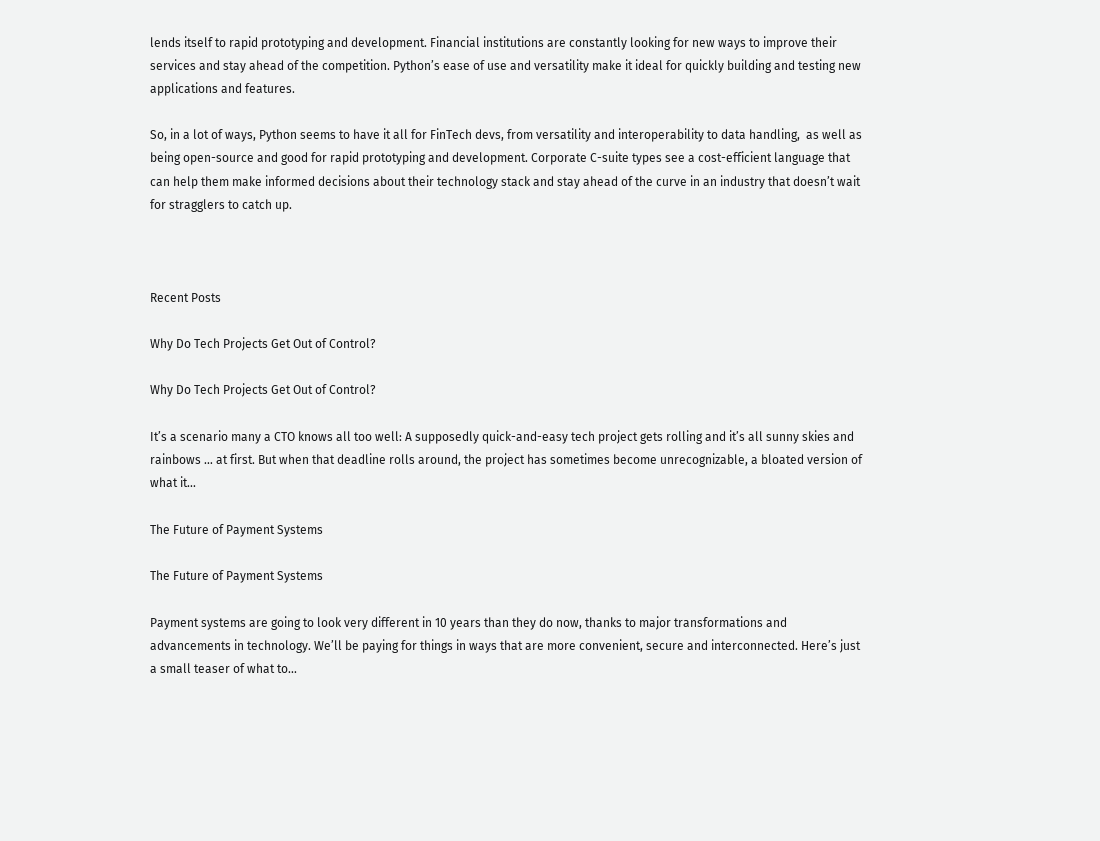lends itself to rapid prototyping and development. Financial institutions are constantly looking for new ways to improve their services and stay ahead of the competition. Python’s ease of use and versatility make it ideal for quickly building and testing new applications and features.

So, in a lot of ways, Python seems to have it all for FinTech devs, from versatility and interoperability to data handling,  as well as being open-source and good for rapid prototyping and development. Corporate C-suite types see a cost-efficient language that can help them make informed decisions about their technology stack and stay ahead of the curve in an industry that doesn’t wait for stragglers to catch up.



Recent Posts

Why Do Tech Projects Get Out of Control?

Why Do Tech Projects Get Out of Control?

It’s a scenario many a CTO knows all too well: A supposedly quick-and-easy tech project gets rolling and it’s all sunny skies and rainbows … at first. But when that deadline rolls around, the project has sometimes become unrecognizable, a bloated version of what it...

The Future of Payment Systems

The Future of Payment Systems

Payment systems are going to look very different in 10 years than they do now, thanks to major transformations and advancements in technology. We’ll be paying for things in ways that are more convenient, secure and interconnected. Here’s just a small teaser of what to...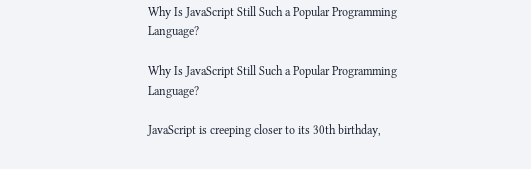Why Is JavaScript Still Such a Popular Programming Language?

Why Is JavaScript Still Such a Popular Programming Language?

JavaScript is creeping closer to its 30th birthday,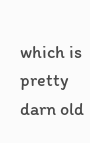which is pretty darn old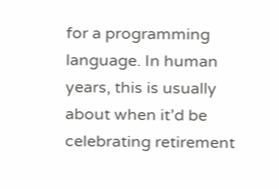for a programming language. In human years, this is usually about when it’d be celebrating retirement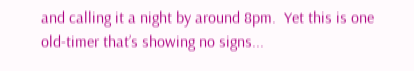and calling it a night by around 8pm.  Yet this is one old-timer that’s showing no signs...